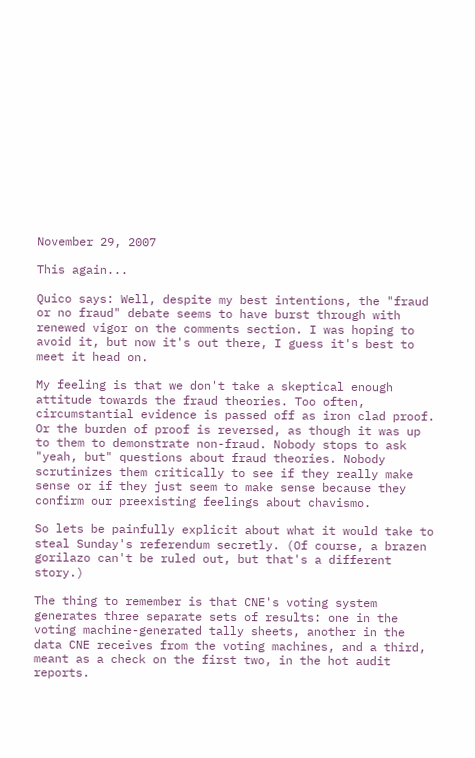November 29, 2007

This again...

Quico says: Well, despite my best intentions, the "fraud or no fraud" debate seems to have burst through with renewed vigor on the comments section. I was hoping to avoid it, but now it's out there, I guess it's best to meet it head on.

My feeling is that we don't take a skeptical enough attitude towards the fraud theories. Too often, circumstantial evidence is passed off as iron clad proof. Or the burden of proof is reversed, as though it was up to them to demonstrate non-fraud. Nobody stops to ask "yeah, but" questions about fraud theories. Nobody scrutinizes them critically to see if they really make sense or if they just seem to make sense because they confirm our preexisting feelings about chavismo.

So lets be painfully explicit about what it would take to steal Sunday's referendum secretly. (Of course, a brazen gorilazo can't be ruled out, but that's a different story.)

The thing to remember is that CNE's voting system generates three separate sets of results: one in the voting machine-generated tally sheets, another in the data CNE receives from the voting machines, and a third, meant as a check on the first two, in the hot audit reports.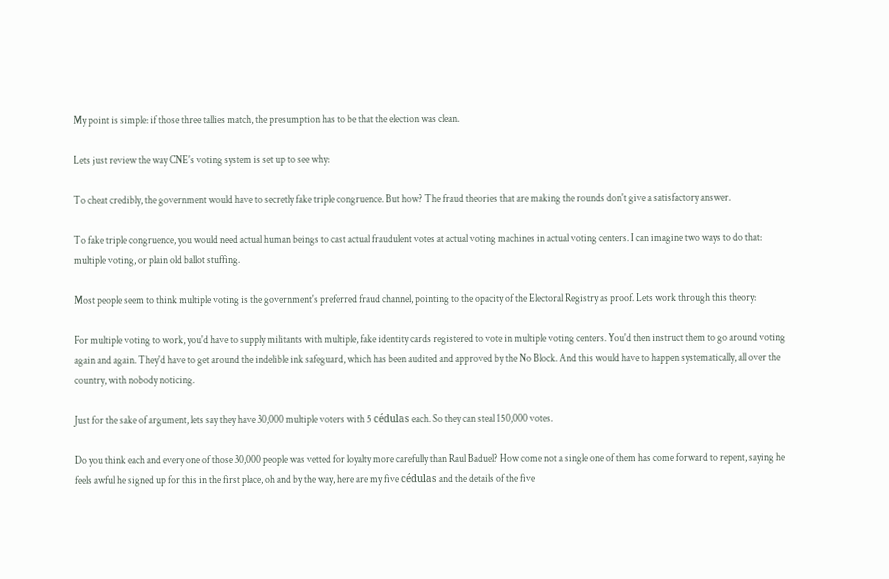My point is simple: if those three tallies match, the presumption has to be that the election was clean.

Lets just review the way CNE's voting system is set up to see why:

To cheat credibly, the government would have to secretly fake triple congruence. But how? The fraud theories that are making the rounds don't give a satisfactory answer.

To fake triple congruence, you would need actual human beings to cast actual fraudulent votes at actual voting machines in actual voting centers. I can imagine two ways to do that: multiple voting, or plain old ballot stuffing.

Most people seem to think multiple voting is the government's preferred fraud channel, pointing to the opacity of the Electoral Registry as proof. Lets work through this theory:

For multiple voting to work, you'd have to supply militants with multiple, fake identity cards registered to vote in multiple voting centers. You'd then instruct them to go around voting again and again. They'd have to get around the indelible ink safeguard, which has been audited and approved by the No Block. And this would have to happen systematically, all over the country, with nobody noticing.

Just for the sake of argument, lets say they have 30,000 multiple voters with 5 cédulas each. So they can steal 150,000 votes.

Do you think each and every one of those 30,000 people was vetted for loyalty more carefully than Raul Baduel? How come not a single one of them has come forward to repent, saying he feels awful he signed up for this in the first place, oh and by the way, here are my five cédulas and the details of the five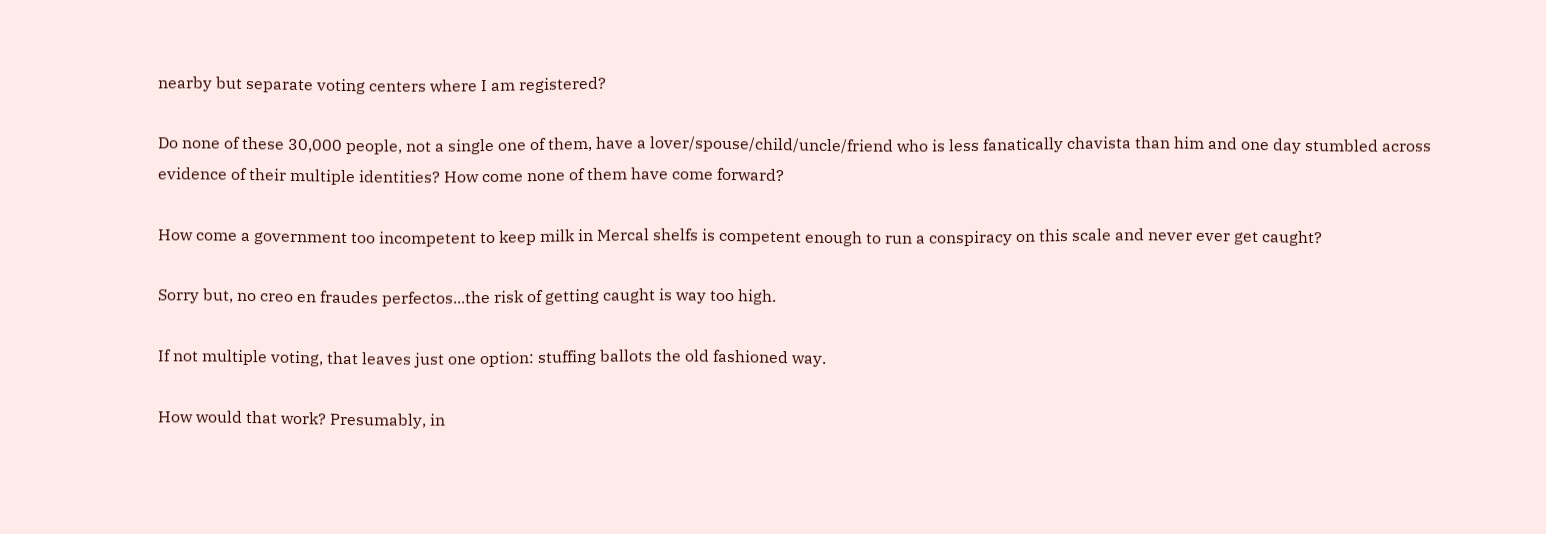nearby but separate voting centers where I am registered?

Do none of these 30,000 people, not a single one of them, have a lover/spouse/child/uncle/friend who is less fanatically chavista than him and one day stumbled across evidence of their multiple identities? How come none of them have come forward?

How come a government too incompetent to keep milk in Mercal shelfs is competent enough to run a conspiracy on this scale and never ever get caught?

Sorry but, no creo en fraudes perfectos...the risk of getting caught is way too high.

If not multiple voting, that leaves just one option: stuffing ballots the old fashioned way.

How would that work? Presumably, in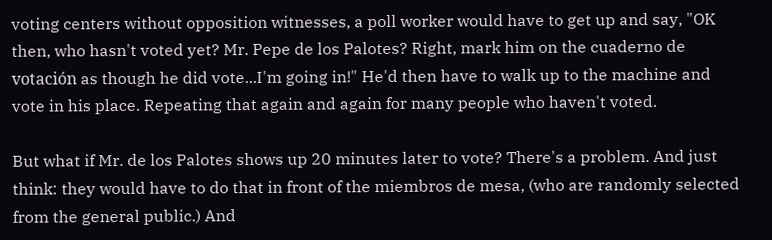voting centers without opposition witnesses, a poll worker would have to get up and say, "OK then, who hasn't voted yet? Mr. Pepe de los Palotes? Right, mark him on the cuaderno de votación as though he did vote...I'm going in!" He'd then have to walk up to the machine and vote in his place. Repeating that again and again for many people who haven't voted.

But what if Mr. de los Palotes shows up 20 minutes later to vote? There's a problem. And just think: they would have to do that in front of the miembros de mesa, (who are randomly selected from the general public.) And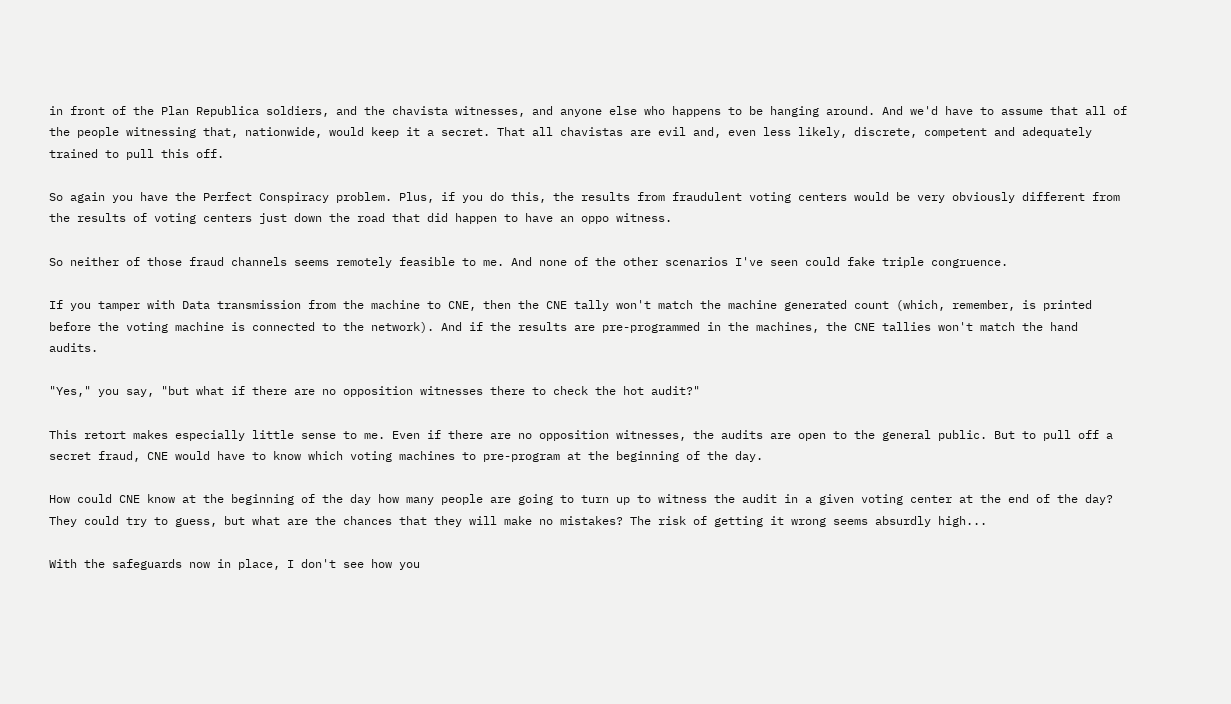in front of the Plan Republica soldiers, and the chavista witnesses, and anyone else who happens to be hanging around. And we'd have to assume that all of the people witnessing that, nationwide, would keep it a secret. That all chavistas are evil and, even less likely, discrete, competent and adequately trained to pull this off.

So again you have the Perfect Conspiracy problem. Plus, if you do this, the results from fraudulent voting centers would be very obviously different from the results of voting centers just down the road that did happen to have an oppo witness.

So neither of those fraud channels seems remotely feasible to me. And none of the other scenarios I've seen could fake triple congruence.

If you tamper with Data transmission from the machine to CNE, then the CNE tally won't match the machine generated count (which, remember, is printed before the voting machine is connected to the network). And if the results are pre-programmed in the machines, the CNE tallies won't match the hand audits.

"Yes," you say, "but what if there are no opposition witnesses there to check the hot audit?"

This retort makes especially little sense to me. Even if there are no opposition witnesses, the audits are open to the general public. But to pull off a secret fraud, CNE would have to know which voting machines to pre-program at the beginning of the day.

How could CNE know at the beginning of the day how many people are going to turn up to witness the audit in a given voting center at the end of the day? They could try to guess, but what are the chances that they will make no mistakes? The risk of getting it wrong seems absurdly high...

With the safeguards now in place, I don't see how you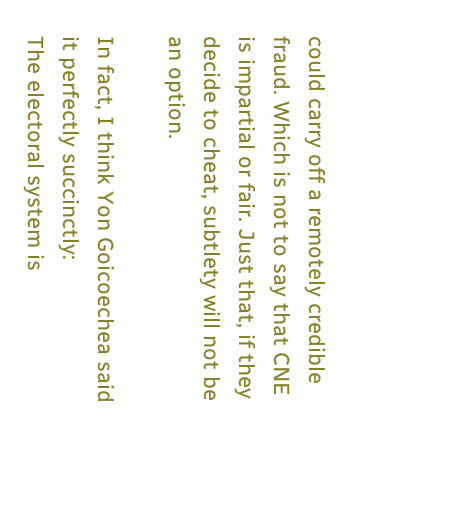could carry off a remotely credible fraud. Which is not to say that CNE is impartial or fair. Just that, if they decide to cheat, subtlety will not be an option.

In fact, I think Yon Goicoechea said it perfectly succinctly:
The electoral system is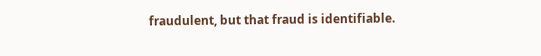fraudulent, but that fraud is identifiable.